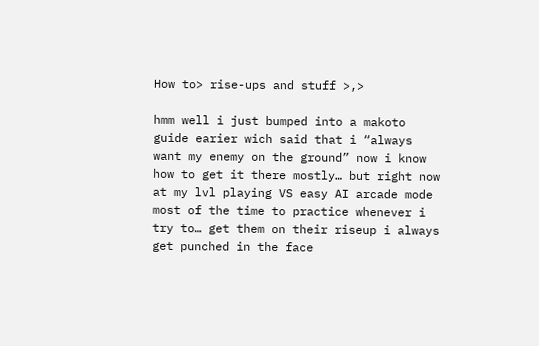How to> rise-ups and stuff >,>

hmm well i just bumped into a makoto guide earier wich said that i “always want my enemy on the ground” now i know how to get it there mostly… but right now at my lvl playing VS easy AI arcade mode most of the time to practice whenever i try to… get them on their riseup i always get punched in the face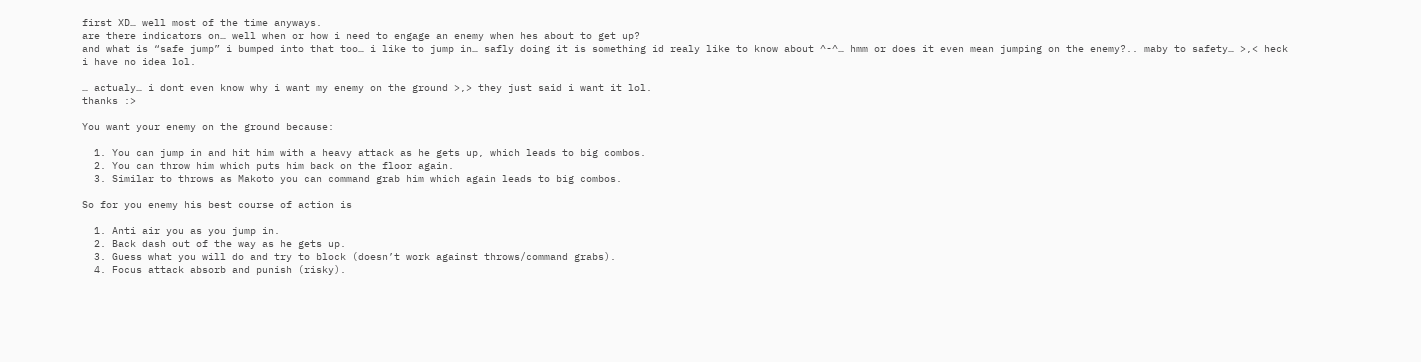first XD… well most of the time anyways.
are there indicators on… well when or how i need to engage an enemy when hes about to get up?
and what is “safe jump” i bumped into that too… i like to jump in… safly doing it is something id realy like to know about ^-^… hmm or does it even mean jumping on the enemy?.. maby to safety… >,< heck i have no idea lol.

… actualy… i dont even know why i want my enemy on the ground >,> they just said i want it lol.
thanks :>

You want your enemy on the ground because:

  1. You can jump in and hit him with a heavy attack as he gets up, which leads to big combos.
  2. You can throw him which puts him back on the floor again.
  3. Similar to throws as Makoto you can command grab him which again leads to big combos.

So for you enemy his best course of action is

  1. Anti air you as you jump in.
  2. Back dash out of the way as he gets up.
  3. Guess what you will do and try to block (doesn’t work against throws/command grabs).
  4. Focus attack absorb and punish (risky).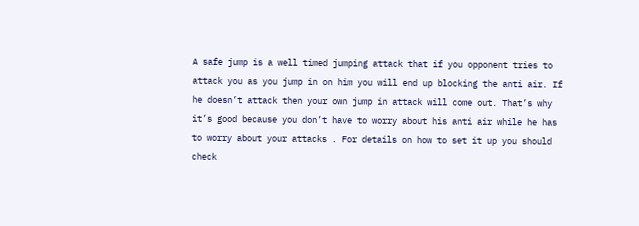A safe jump is a well timed jumping attack that if you opponent tries to attack you as you jump in on him you will end up blocking the anti air. If he doesn’t attack then your own jump in attack will come out. That’s why it’s good because you don’t have to worry about his anti air while he has to worry about your attacks . For details on how to set it up you should check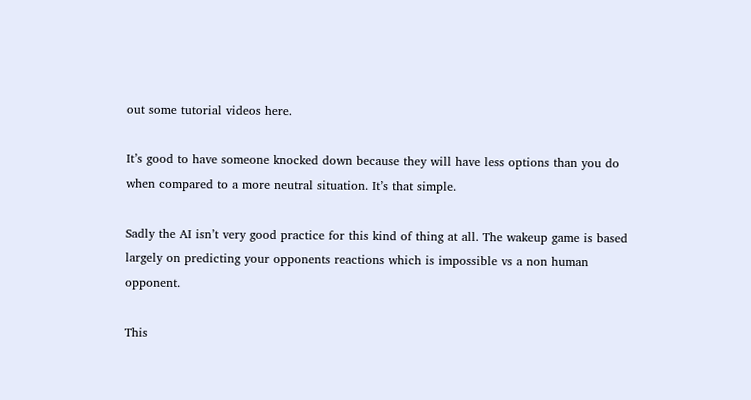out some tutorial videos here.

It’s good to have someone knocked down because they will have less options than you do when compared to a more neutral situation. It’s that simple.

Sadly the AI isn’t very good practice for this kind of thing at all. The wakeup game is based largely on predicting your opponents reactions which is impossible vs a non human opponent.

This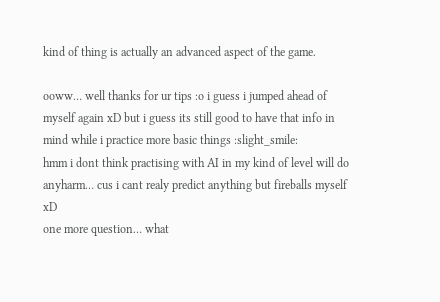kind of thing is actually an advanced aspect of the game.

ooww… well thanks for ur tips :o i guess i jumped ahead of myself again xD but i guess its still good to have that info in mind while i practice more basic things :slight_smile:
hmm i dont think practising with AI in my kind of level will do anyharm… cus i cant realy predict anything but fireballs myself xD
one more question… what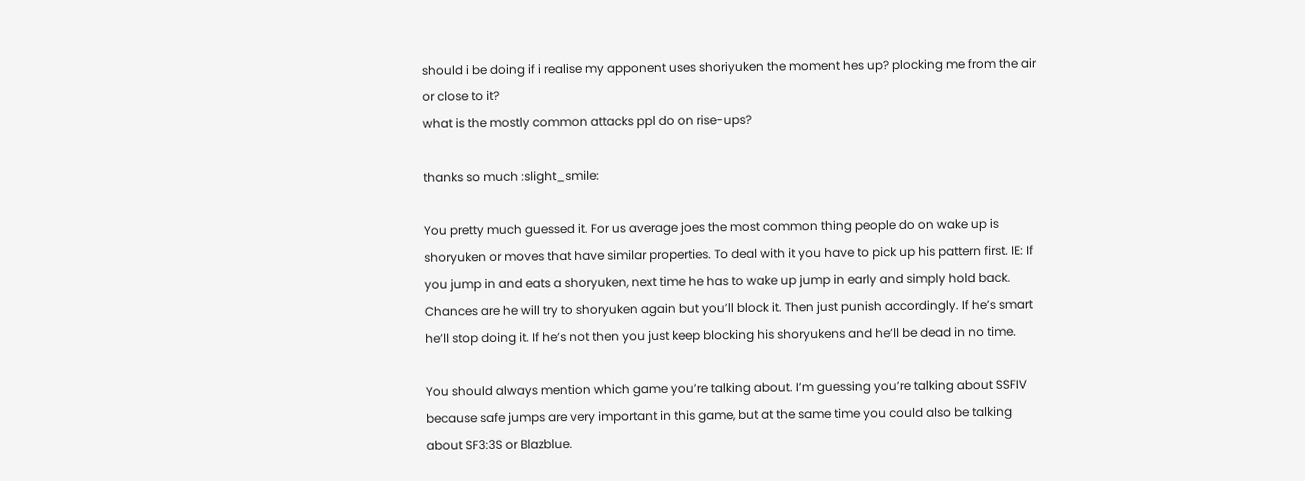should i be doing if i realise my apponent uses shoriyuken the moment hes up? plocking me from the air or close to it?
what is the mostly common attacks ppl do on rise-ups?

thanks so much :slight_smile:

You pretty much guessed it. For us average joes the most common thing people do on wake up is shoryuken or moves that have similar properties. To deal with it you have to pick up his pattern first. IE: If you jump in and eats a shoryuken, next time he has to wake up jump in early and simply hold back. Chances are he will try to shoryuken again but you’ll block it. Then just punish accordingly. If he’s smart he’ll stop doing it. If he’s not then you just keep blocking his shoryukens and he’ll be dead in no time.

You should always mention which game you’re talking about. I’m guessing you’re talking about SSFIV because safe jumps are very important in this game, but at the same time you could also be talking about SF3:3S or Blazblue.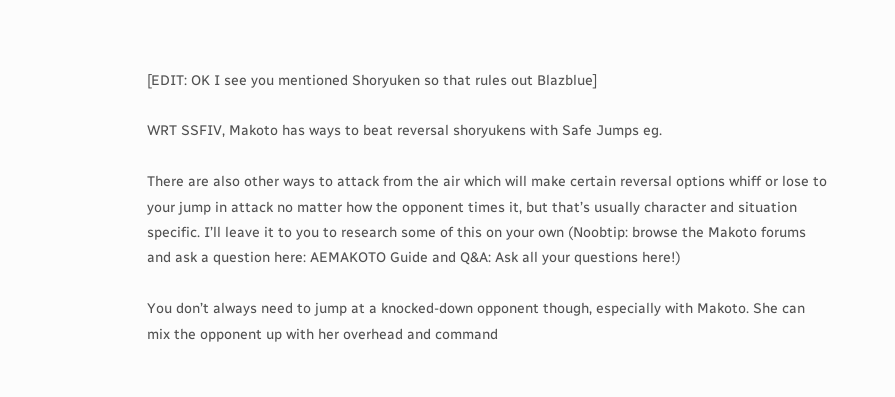[EDIT: OK I see you mentioned Shoryuken so that rules out Blazblue]

WRT SSFIV, Makoto has ways to beat reversal shoryukens with Safe Jumps eg.

There are also other ways to attack from the air which will make certain reversal options whiff or lose to your jump in attack no matter how the opponent times it, but that’s usually character and situation specific. I’ll leave it to you to research some of this on your own (Noobtip: browse the Makoto forums and ask a question here: AEMAKOTO Guide and Q&A: Ask all your questions here!)

You don’t always need to jump at a knocked-down opponent though, especially with Makoto. She can mix the opponent up with her overhead and command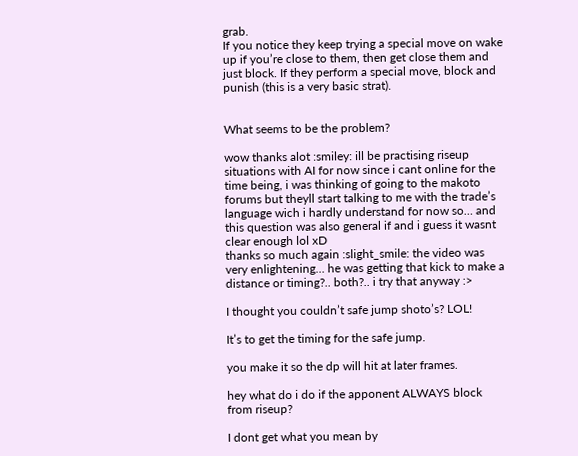grab.
If you notice they keep trying a special move on wake up if you’re close to them, then get close them and just block. If they perform a special move, block and punish (this is a very basic strat).


What seems to be the problem?

wow thanks alot :smiley: ill be practising riseup situations with AI for now since i cant online for the time being, i was thinking of going to the makoto forums but theyll start talking to me with the trade’s language wich i hardly understand for now so… and this question was also general if and i guess it wasnt clear enough lol xD
thanks so much again :slight_smile: the video was very enlightening… he was getting that kick to make a distance or timing?.. both?.. i try that anyway :>

I thought you couldn’t safe jump shoto’s? LOL!

It’s to get the timing for the safe jump.

you make it so the dp will hit at later frames.

hey what do i do if the apponent ALWAYS block from riseup?

I dont get what you mean by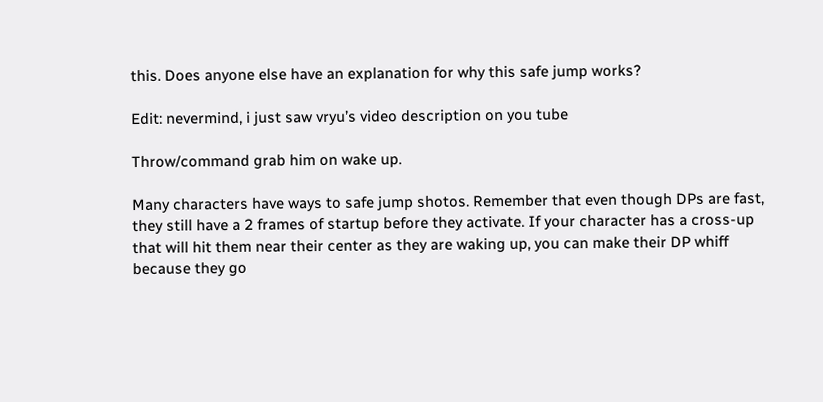this. Does anyone else have an explanation for why this safe jump works?

Edit: nevermind, i just saw vryu’s video description on you tube

Throw/command grab him on wake up.

Many characters have ways to safe jump shotos. Remember that even though DPs are fast, they still have a 2 frames of startup before they activate. If your character has a cross-up that will hit them near their center as they are waking up, you can make their DP whiff because they go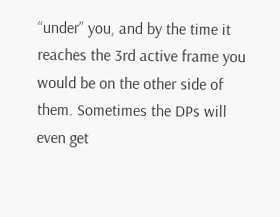“under” you, and by the time it reaches the 3rd active frame you would be on the other side of them. Sometimes the DPs will even get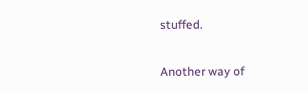stuffed.

Another way of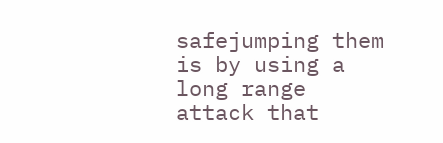safejumping them is by using a long range attack that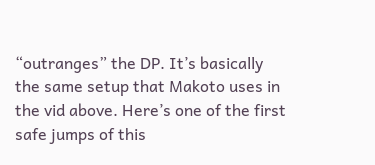“outranges” the DP. It’s basically the same setup that Makoto uses in the vid above. Here’s one of the first safe jumps of this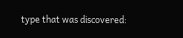type that was discovered: